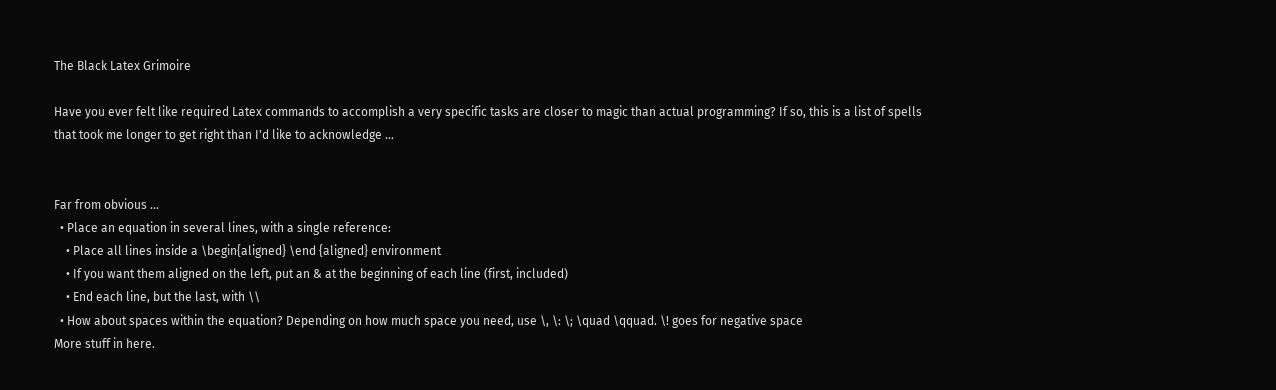The Black Latex Grimoire

Have you ever felt like required Latex commands to accomplish a very specific tasks are closer to magic than actual programming? If so, this is a list of spells that took me longer to get right than I'd like to acknowledge ...


Far from obvious ...
  • Place an equation in several lines, with a single reference:
    • Place all lines inside a \begin{aligned} \end {aligned} environment
    • If you want them aligned on the left, put an & at the beginning of each line (first, included)
    • End each line, but the last, with \\
  • How about spaces within the equation? Depending on how much space you need, use \, \: \; \quad \qquad. \! goes for negative space
More stuff in here.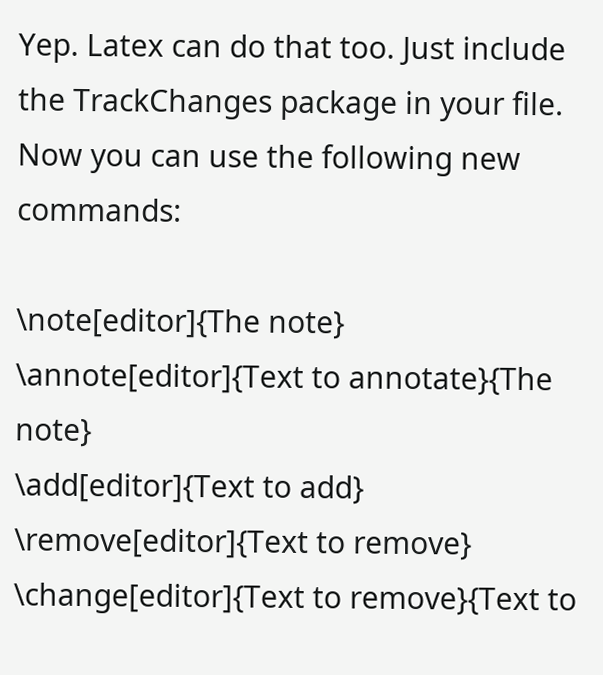Yep. Latex can do that too. Just include the TrackChanges package in your file. Now you can use the following new commands:

\note[editor]{The note}
\annote[editor]{Text to annotate}{The note}
\add[editor]{Text to add}
\remove[editor]{Text to remove}
\change[editor]{Text to remove}{Text to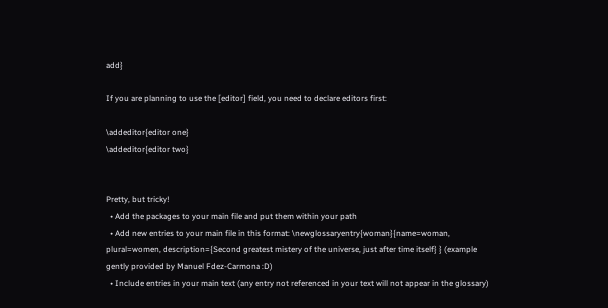add}

If you are planning to use the [editor] field, you need to declare editors first:

\addeditor{editor one}
\addeditor{editor two}


Pretty, but tricky!
  • Add the packages to your main file and put them within your path
  • Add new entries to your main file in this format: \newglossaryentry{woman}{name=woman, plural=women, description={Second greatest mistery of the universe, just after time itself} } (example gently provided by Manuel Fdez-Carmona :D)
  • Include entries in your main text (any entry not referenced in your text will not appear in the glossary)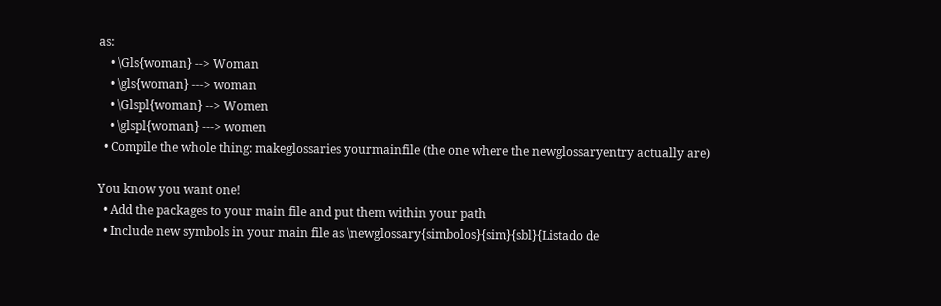as:
    • \Gls{woman} --> Woman
    • \gls{woman} ---> woman
    • \Glspl{woman} --> Women
    • \glspl{woman} ---> women
  • Compile the whole thing: makeglossaries yourmainfile (the one where the newglossaryentry actually are)

You know you want one!
  • Add the packages to your main file and put them within your path
  • Include new symbols in your main file as \newglossary{simbolos}{sim}{sbl}{Listado de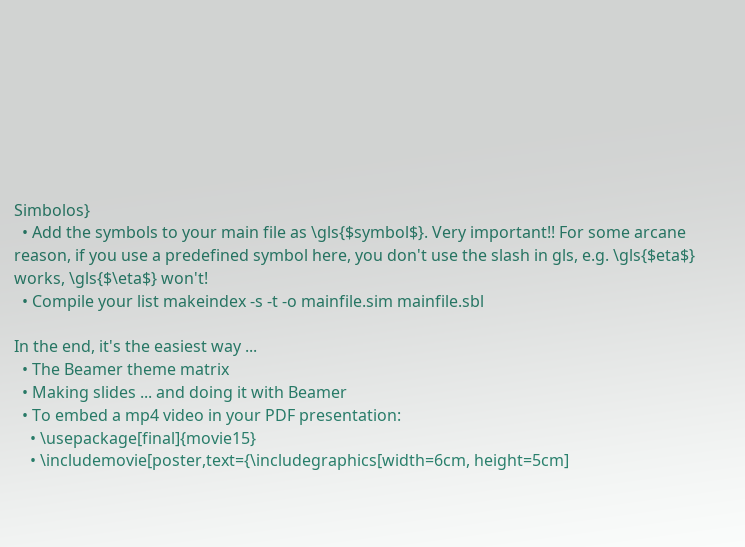Simbolos}
  • Add the symbols to your main file as \gls{$symbol$}. Very important!! For some arcane reason, if you use a predefined symbol here, you don't use the slash in gls, e.g. \gls{$eta$} works, \gls{$\eta$} won't!
  • Compile your list makeindex -s -t -o mainfile.sim mainfile.sbl

In the end, it's the easiest way ...
  • The Beamer theme matrix
  • Making slides ... and doing it with Beamer
  • To embed a mp4 video in your PDF presentation:
    • \usepackage[final]{movie15}
    • \includemovie[poster,text={\includegraphics[width=6cm, height=5cm]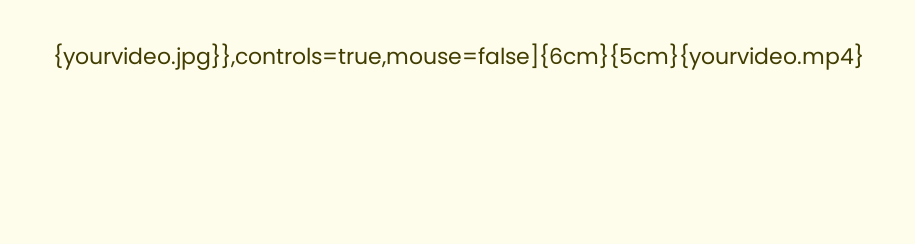{yourvideo.jpg}},controls=true,mouse=false]{6cm}{5cm}{yourvideo.mp4}